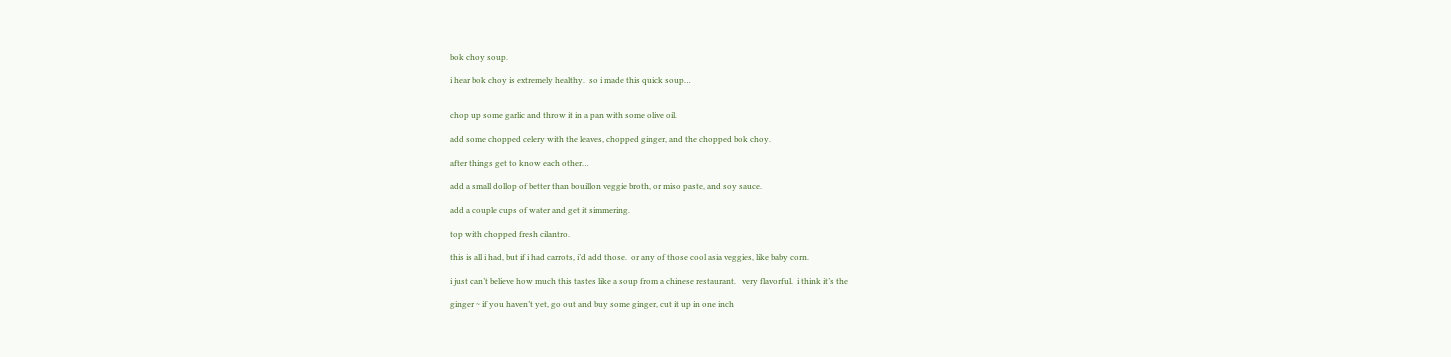bok choy soup.

i hear bok choy is extremely healthy.  so i made this quick soup…


chop up some garlic and throw it in a pan with some olive oil.

add some chopped celery with the leaves, chopped ginger, and the chopped bok choy.

after things get to know each other…

add a small dollop of better than bouillon veggie broth, or miso paste, and soy sauce.

add a couple cups of water and get it simmering.

top with chopped fresh cilantro.

this is all i had, but if i had carrots, i’d add those.  or any of those cool asia veggies, like baby corn.

i just can’t believe how much this tastes like a soup from a chinese restaurant.   very flavorful.  i think it’s the

ginger ~ if you haven’t yet, go out and buy some ginger, cut it up in one inch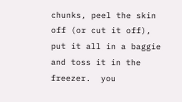chunks, peel the skin off (or cut it off), put it all in a baggie and toss it in the freezer.  you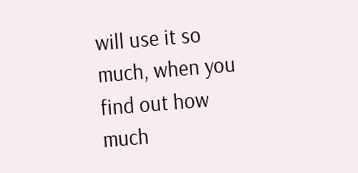will use it so much, when you find out how much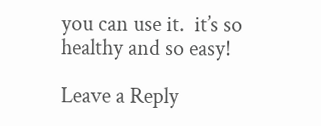you can use it.  it’s so healthy and so easy!

Leave a Reply